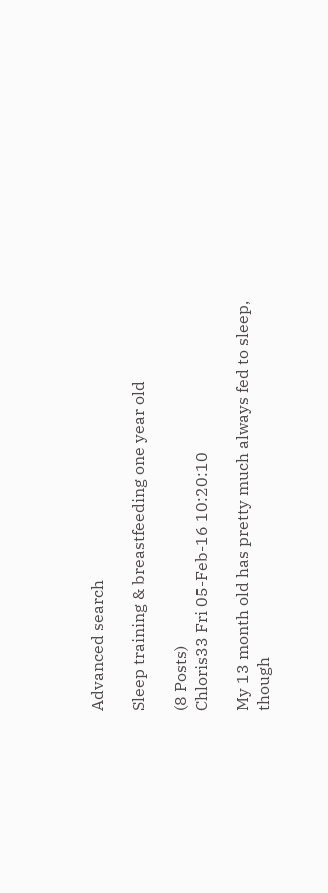Advanced search

Sleep training & breastfeeding one year old

(8 Posts)
Chloris33 Fri 05-Feb-16 10:20:10

My 13 month old has pretty much always fed to sleep, though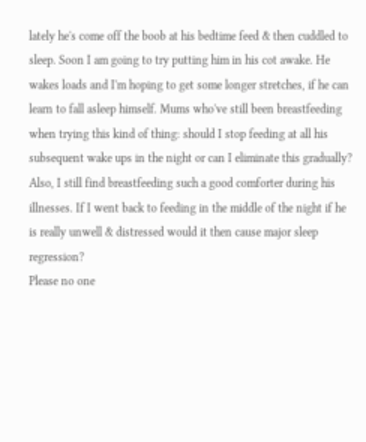lately he's come off the boob at his bedtime feed & then cuddled to sleep. Soon I am going to try putting him in his cot awake. He wakes loads and I'm hoping to get some longer stretches, if he can learn to fall asleep himself. Mums who've still been breastfeeding when trying this kind of thing: should I stop feeding at all his subsequent wake ups in the night or can I eliminate this gradually? Also, I still find breastfeeding such a good comforter during his illnesses. If I went back to feeding in the middle of the night if he is really unwell & distressed would it then cause major sleep regression?
Please no one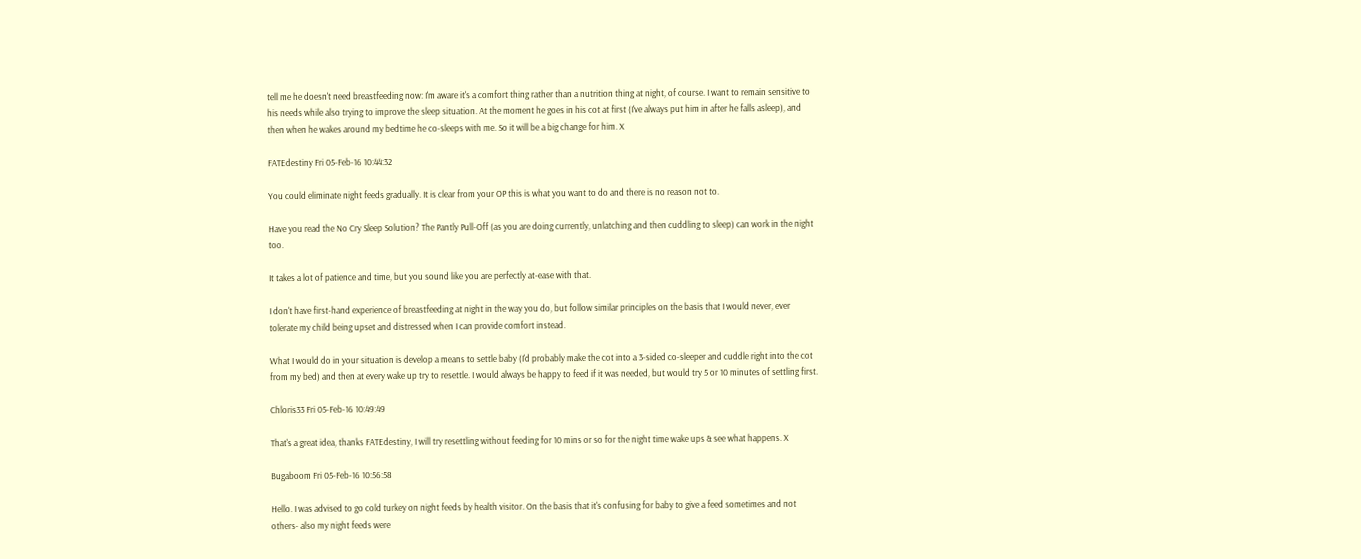tell me he doesn't need breastfeeding now: I'm aware it's a comfort thing rather than a nutrition thing at night, of course. I want to remain sensitive to his needs while also trying to improve the sleep situation. At the moment he goes in his cot at first (I've always put him in after he falls asleep), and then when he wakes around my bedtime he co-sleeps with me. So it will be a big change for him. X

FATEdestiny Fri 05-Feb-16 10:44:32

You could eliminate night feeds gradually. It is clear from your OP this is what you want to do and there is no reason not to.

Have you read the No Cry Sleep Solution? The Pantly Pull-Off (as you are doing currently, unlatching and then cuddling to sleep) can work in the night too.

It takes a lot of patience and time, but you sound like you are perfectly at-ease with that.

I don't have first-hand experience of breastfeeding at night in the way you do, but follow similar principles on the basis that I would never, ever tolerate my child being upset and distressed when I can provide comfort instead.

What I would do in your situation is develop a means to settle baby (I'd probably make the cot into a 3-sided co-sleeper and cuddle right into the cot from my bed) and then at every wake up try to resettle. I would always be happy to feed if it was needed, but would try 5 or 10 minutes of settling first.

Chloris33 Fri 05-Feb-16 10:49:49

That's a great idea, thanks FATEdestiny, I will try resettling without feeding for 10 mins or so for the night time wake ups & see what happens. X

Bugaboom Fri 05-Feb-16 10:56:58

Hello. I was advised to go cold turkey on night feeds by health visitor. On the basis that it's confusing for baby to give a feed sometimes and not others- also my night feeds were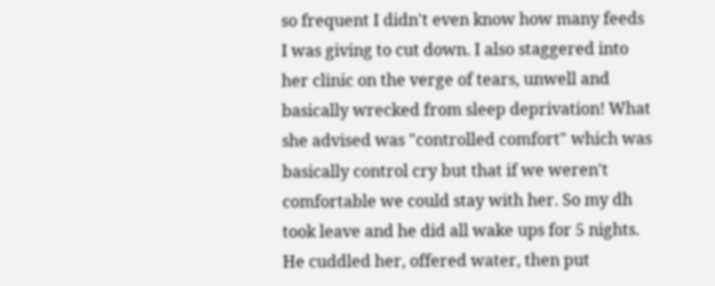so frequent I didn't even know how many feeds I was giving to cut down. I also staggered into her clinic on the verge of tears, unwell and basically wrecked from sleep deprivation! What she advised was "controlled comfort" which was basically control cry but that if we weren't comfortable we could stay with her. So my dh took leave and he did all wake ups for 5 nights. He cuddled her, offered water, then put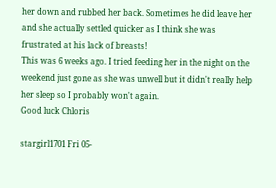her down and rubbed her back. Sometimes he did leave her and she actually settled quicker as I think she was frustrated at his lack of breasts!
This was 6 weeks ago. I tried feeding her in the night on the weekend just gone as she was unwell but it didn't really help her sleep so I probably won't again.
Good luck Chloris

stargirl1701 Fri 05-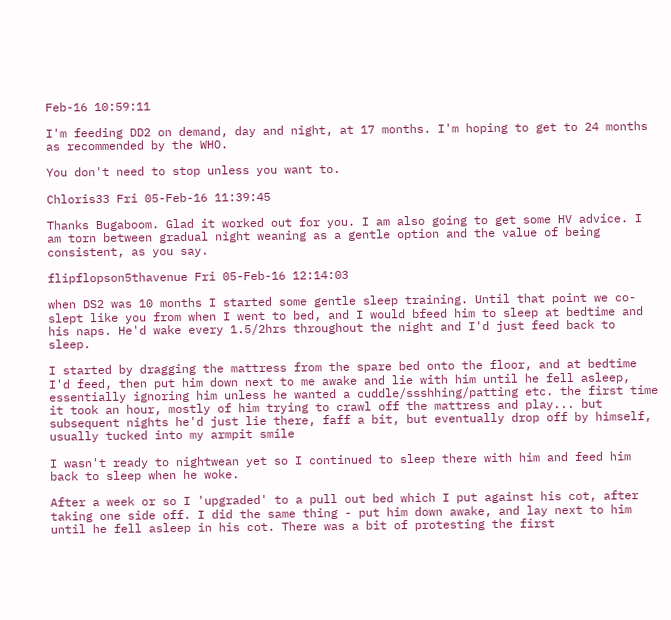Feb-16 10:59:11

I'm feeding DD2 on demand, day and night, at 17 months. I'm hoping to get to 24 months as recommended by the WHO.

You don't need to stop unless you want to.

Chloris33 Fri 05-Feb-16 11:39:45

Thanks Bugaboom. Glad it worked out for you. I am also going to get some HV advice. I am torn between gradual night weaning as a gentle option and the value of being consistent, as you say.

flipflopson5thavenue Fri 05-Feb-16 12:14:03

when DS2 was 10 months I started some gentle sleep training. Until that point we co-slept like you from when I went to bed, and I would bfeed him to sleep at bedtime and his naps. He'd wake every 1.5/2hrs throughout the night and I'd just feed back to sleep.

I started by dragging the mattress from the spare bed onto the floor, and at bedtime I'd feed, then put him down next to me awake and lie with him until he fell asleep, essentially ignoring him unless he wanted a cuddle/ssshhing/patting etc. the first time it took an hour, mostly of him trying to crawl off the mattress and play... but subsequent nights he'd just lie there, faff a bit, but eventually drop off by himself, usually tucked into my armpit smile

I wasn't ready to nightwean yet so I continued to sleep there with him and feed him back to sleep when he woke.

After a week or so I 'upgraded' to a pull out bed which I put against his cot, after taking one side off. I did the same thing - put him down awake, and lay next to him until he fell asleep in his cot. There was a bit of protesting the first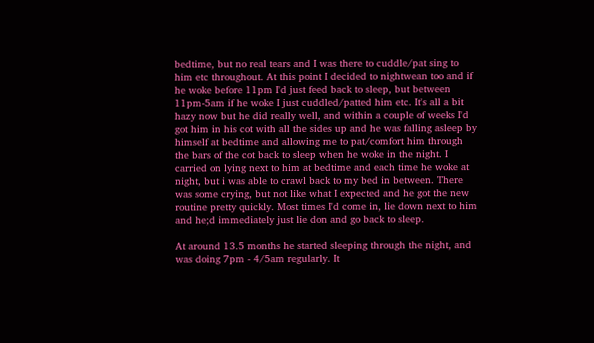bedtime, but no real tears and I was there to cuddle/pat sing to him etc throughout. At this point I decided to nightwean too and if he woke before 11pm I'd just feed back to sleep, but between 11pm-5am if he woke I just cuddled/patted him etc. It's all a bit hazy now but he did really well, and within a couple of weeks I'd got him in his cot with all the sides up and he was falling asleep by himself at bedtime and allowing me to pat/comfort him through the bars of the cot back to sleep when he woke in the night. I carried on lying next to him at bedtime and each time he woke at night, but i was able to crawl back to my bed in between. There was some crying, but not like what I expected and he got the new routine pretty quickly. Most times I'd come in, lie down next to him and he;d immediately just lie don and go back to sleep.

At around 13.5 months he started sleeping through the night, and was doing 7pm - 4/5am regularly. It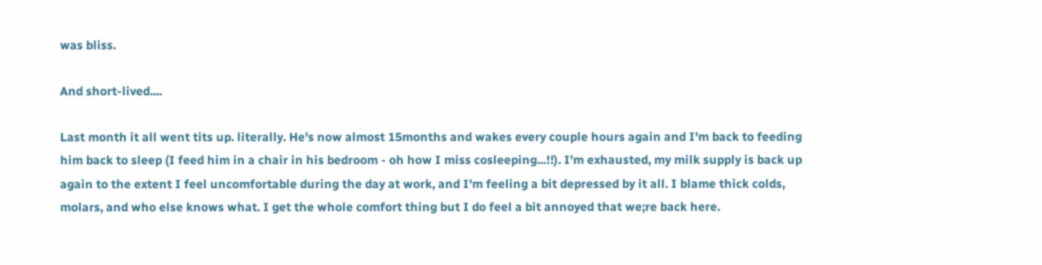was bliss.

And short-lived....

Last month it all went tits up. literally. He's now almost 15months and wakes every couple hours again and I'm back to feeding him back to sleep (I feed him in a chair in his bedroom - oh how I miss cosleeping...!!). I'm exhausted, my milk supply is back up again to the extent I feel uncomfortable during the day at work, and I'm feeling a bit depressed by it all. I blame thick colds, molars, and who else knows what. I get the whole comfort thing but I do feel a bit annoyed that we;re back here.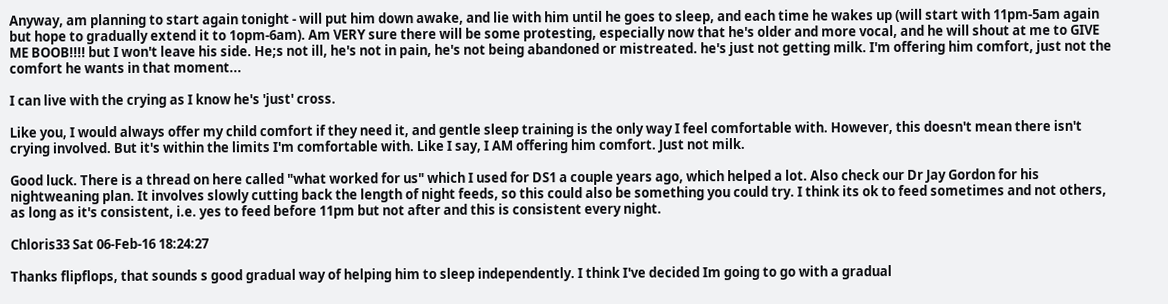Anyway, am planning to start again tonight - will put him down awake, and lie with him until he goes to sleep, and each time he wakes up (will start with 11pm-5am again but hope to gradually extend it to 1opm-6am). Am VERY sure there will be some protesting, especially now that he's older and more vocal, and he will shout at me to GIVE ME BOOB!!!! but I won't leave his side. He;s not ill, he's not in pain, he's not being abandoned or mistreated. he's just not getting milk. I'm offering him comfort, just not the comfort he wants in that moment...

I can live with the crying as I know he's 'just' cross.

Like you, I would always offer my child comfort if they need it, and gentle sleep training is the only way I feel comfortable with. However, this doesn't mean there isn't crying involved. But it's within the limits I'm comfortable with. Like I say, I AM offering him comfort. Just not milk.

Good luck. There is a thread on here called "what worked for us" which I used for DS1 a couple years ago, which helped a lot. Also check our Dr Jay Gordon for his nightweaning plan. It involves slowly cutting back the length of night feeds, so this could also be something you could try. I think its ok to feed sometimes and not others, as long as it's consistent, i.e. yes to feed before 11pm but not after and this is consistent every night.

Chloris33 Sat 06-Feb-16 18:24:27

Thanks flipflops, that sounds s good gradual way of helping him to sleep independently. I think I've decided Im going to go with a gradual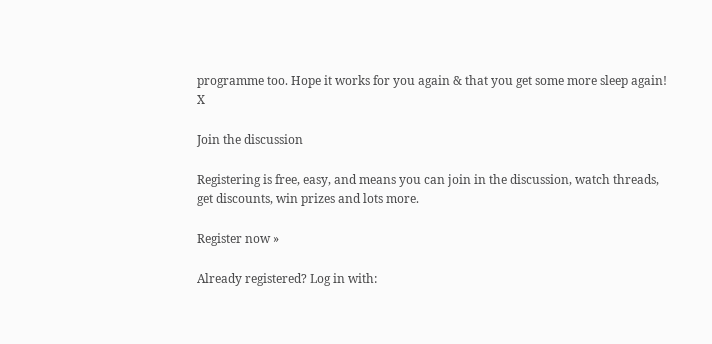programme too. Hope it works for you again & that you get some more sleep again! X

Join the discussion

Registering is free, easy, and means you can join in the discussion, watch threads, get discounts, win prizes and lots more.

Register now »

Already registered? Log in with: